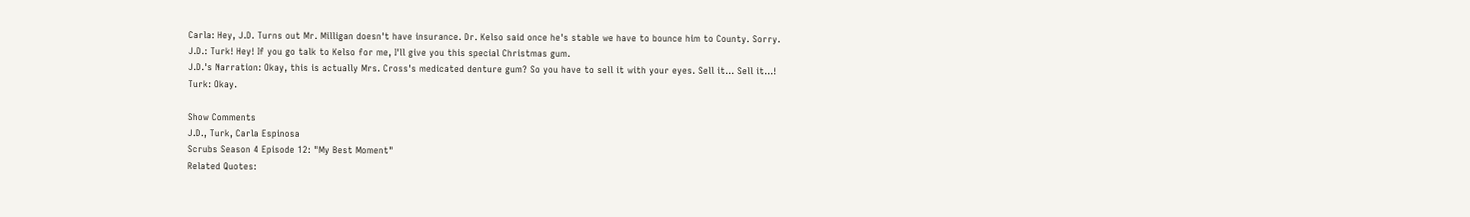Carla: Hey, J.D. Turns out Mr. Milligan doesn't have insurance. Dr. Kelso said once he's stable we have to bounce him to County. Sorry.
J.D.: Turk! Hey! If you go talk to Kelso for me, I'll give you this special Christmas gum.
J.D.'s Narration: Okay, this is actually Mrs. Cross's medicated denture gum? So you have to sell it with your eyes. Sell it... Sell it...!
Turk: Okay.

Show Comments
J.D., Turk, Carla Espinosa
Scrubs Season 4 Episode 12: "My Best Moment"
Related Quotes: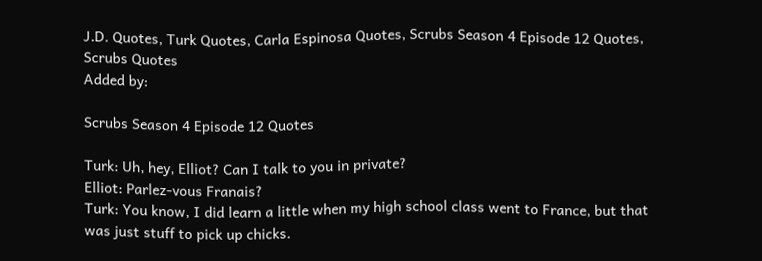J.D. Quotes, Turk Quotes, Carla Espinosa Quotes, Scrubs Season 4 Episode 12 Quotes, Scrubs Quotes
Added by:

Scrubs Season 4 Episode 12 Quotes

Turk: Uh, hey, Elliot? Can I talk to you in private?
Elliot: Parlez-vous Franais?
Turk: You know, I did learn a little when my high school class went to France, but that was just stuff to pick up chicks.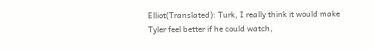Elliot(Translated): Turk, I really think it would make Tyler feel better if he could watch,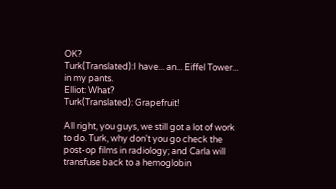OK?
Turk(Translated):I have... an... Eiffel Tower... in my pants.
Elliot: What?
Turk(Translated): Grapefruit!

All right, you guys, we still got a lot of work to do. Turk, why don't you go check the post-op films in radiology; and Carla will transfuse back to a hemoglobin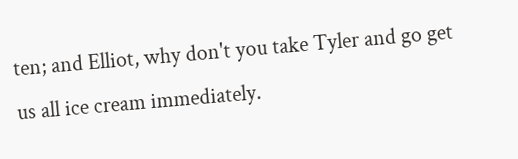ten; and Elliot, why don't you take Tyler and go get us all ice cream immediately.